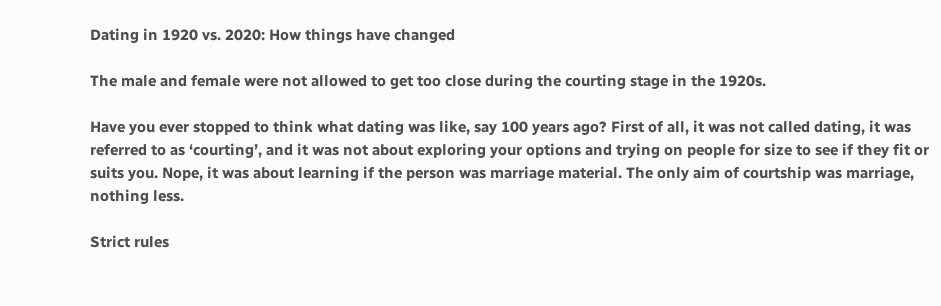Dating in 1920 vs. 2020: How things have changed

The male and female were not allowed to get too close during the courting stage in the 1920s.

Have you ever stopped to think what dating was like, say 100 years ago? First of all, it was not called dating, it was referred to as ‘courting’, and it was not about exploring your options and trying on people for size to see if they fit or suits you. Nope, it was about learning if the person was marriage material. The only aim of courtship was marriage, nothing less.

Strict rules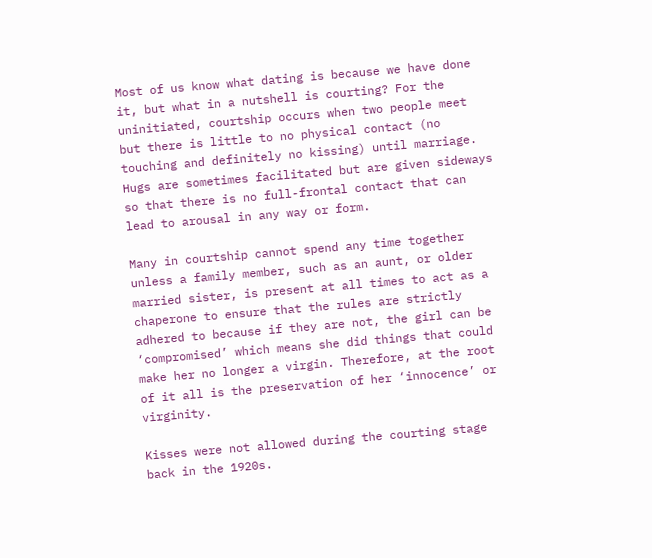Most of us know what dating is because we have done it, but what in a nutshell is courting? For the uninitiated, courtship occurs when two people meet but there is little to no physical contact (no touching and definitely no kissing) until marriage. Hugs are sometimes facilitated but are given sideways so that there is no full-frontal contact that can lead to arousal in any way or form.

Many in courtship cannot spend any time together unless a family member, such as an aunt, or older married sister, is present at all times to act as a chaperone to ensure that the rules are strictly adhered to because if they are not, the girl can be ‘compromised’ which means she did things that could make her no longer a virgin. Therefore, at the root of it all is the preservation of her ‘innocence’ or virginity.

Kisses were not allowed during the courting stage back in the 1920s.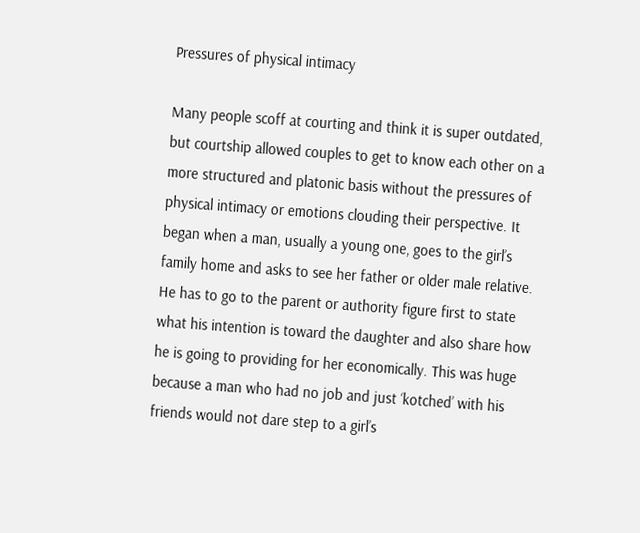Pressures of physical intimacy

Many people scoff at courting and think it is super outdated, but courtship allowed couples to get to know each other on a more structured and platonic basis without the pressures of physical intimacy or emotions clouding their perspective. It began when a man, usually a young one, goes to the girl’s family home and asks to see her father or older male relative. He has to go to the parent or authority figure first to state what his intention is toward the daughter and also share how he is going to providing for her economically. This was huge because a man who had no job and just ‘kotched’ with his friends would not dare step to a girl’s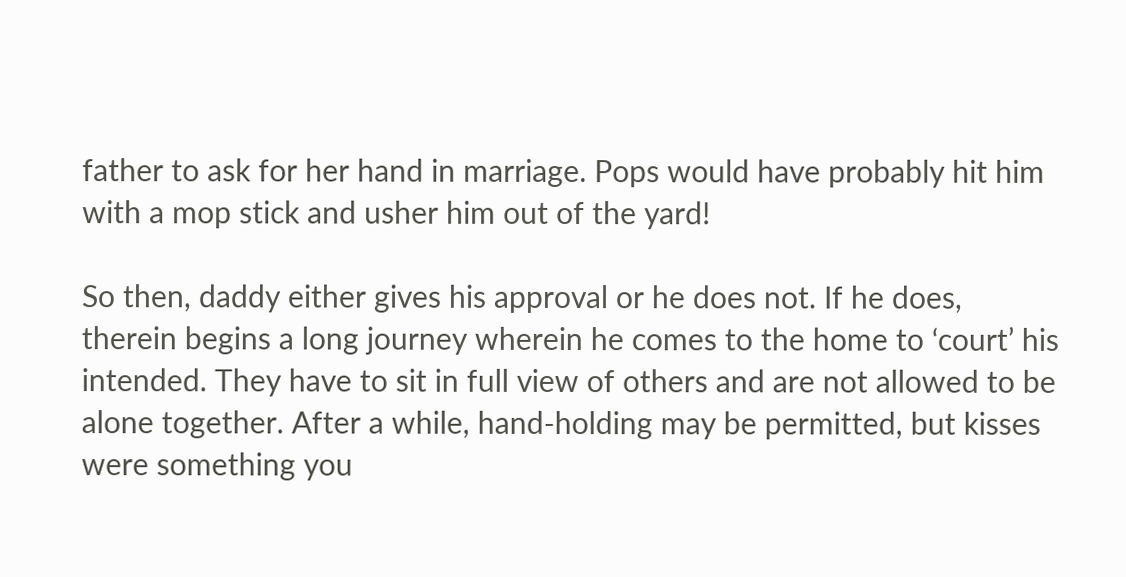father to ask for her hand in marriage. Pops would have probably hit him with a mop stick and usher him out of the yard!

So then, daddy either gives his approval or he does not. If he does, therein begins a long journey wherein he comes to the home to ‘court’ his intended. They have to sit in full view of others and are not allowed to be alone together. After a while, hand-holding may be permitted, but kisses were something you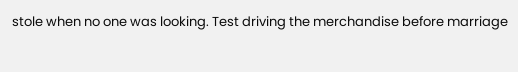stole when no one was looking. Test driving the merchandise before marriage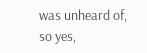was unheard of, so yes,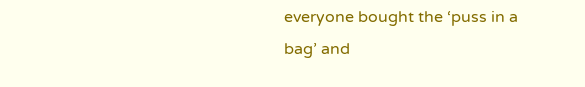everyone bought the ‘puss in a bag’ and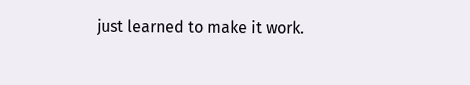just learned to make it work.